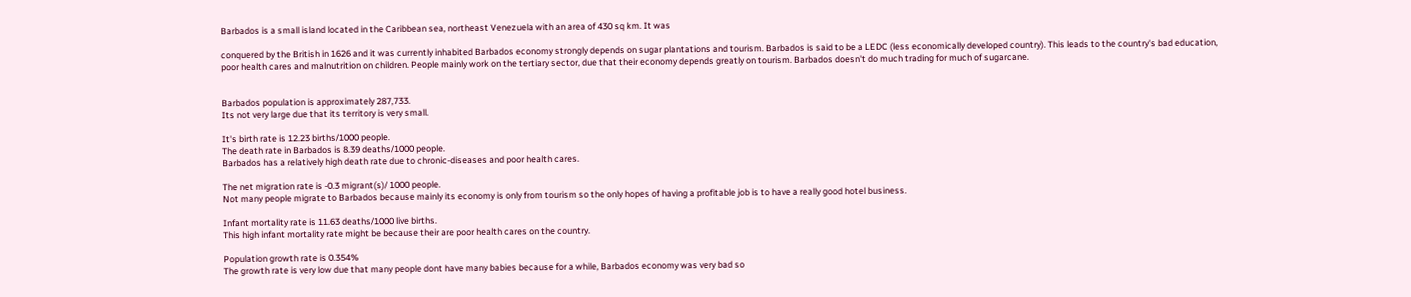Barbados is a small island located in the Caribbean sea, northeast Venezuela with an area of 430 sq km. It was

conquered by the British in 1626 and it was currently inhabited Barbados economy strongly depends on sugar plantations and tourism. Barbados is said to be a LEDC (less economically developed country). This leads to the country's bad education, poor health cares and malnutrition on children. People mainly work on the tertiary sector, due that their economy depends greatly on tourism. Barbados doesn't do much trading for much of sugarcane.


Barbados population is approximately 287,733.
Its not very large due that its territory is very small.

It's birth rate is 12.23 births/1000 people.
The death rate in Barbados is 8.39 deaths/1000 people.
Barbados has a relatively high death rate due to chronic-diseases and poor health cares.

The net migration rate is -0.3 migrant(s)/ 1000 people.
Not many people migrate to Barbados because mainly its economy is only from tourism so the only hopes of having a profitable job is to have a really good hotel business.

Infant mortality rate is 11.63 deaths/1000 live births.
This high infant mortality rate might be because their are poor health cares on the country.

Population growth rate is 0.354%
The growth rate is very low due that many people dont have many babies because for a while, Barbados economy was very bad so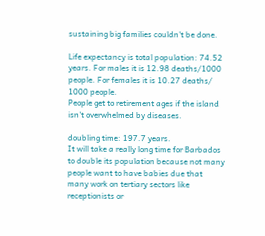sustaining big families couldn't be done.

Life expectancy is total population: 74.52 years. For males it is 12.98 deaths/1000 people. For females it is 10.27 deaths/ 1000 people.
People get to retirement ages if the island isn't overwhelmed by diseases.

doubling time: 197.7 years.
It will take a really long time for Barbados to double its population because not many people want to have babies due that many work on tertiary sectors like receptionists or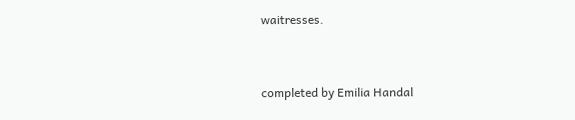waitresses.


completed by Emilia Handal